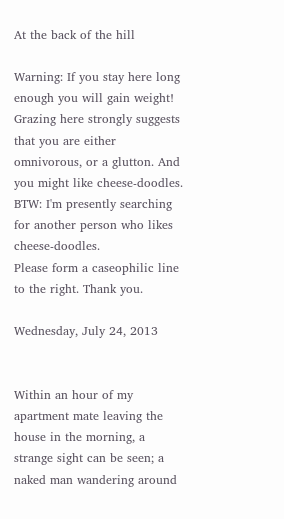At the back of the hill

Warning: If you stay here long enough you will gain weight! Grazing here strongly suggests that you are either omnivorous, or a glutton. And you might like cheese-doodles.
BTW: I'm presently searching for another person who likes cheese-doodles.
Please form a caseophilic line to the right. Thank you.

Wednesday, July 24, 2013


Within an hour of my apartment mate leaving the house in the morning, a strange sight can be seen; a naked man wandering around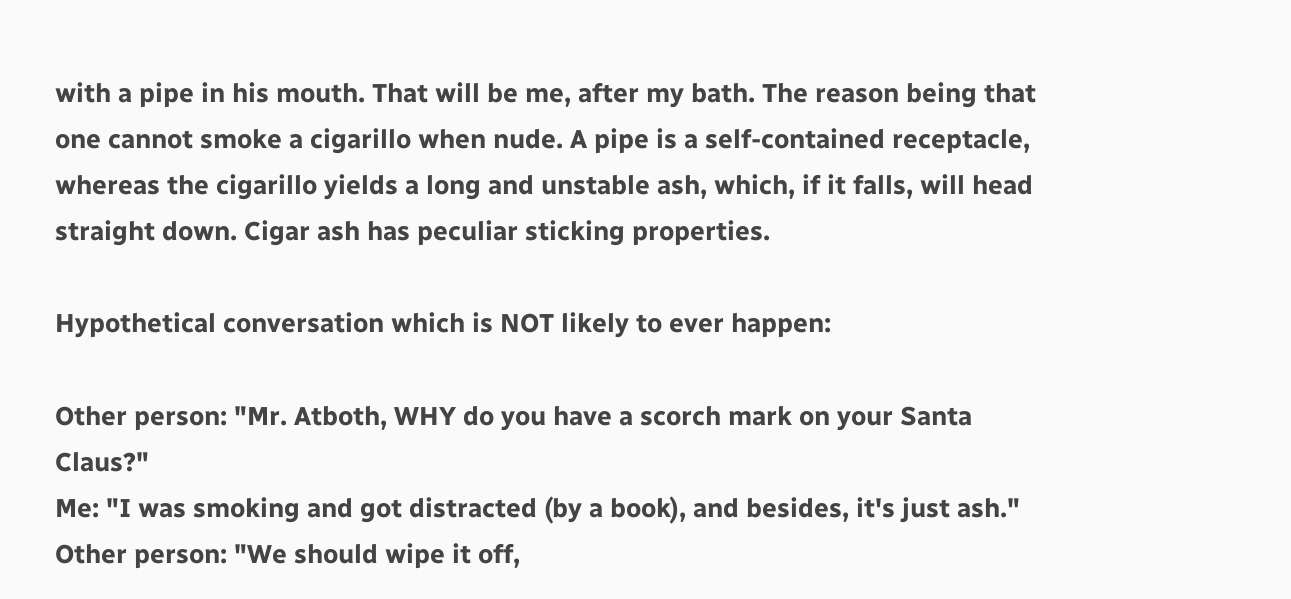with a pipe in his mouth. That will be me, after my bath. The reason being that one cannot smoke a cigarillo when nude. A pipe is a self-contained receptacle, whereas the cigarillo yields a long and unstable ash, which, if it falls, will head straight down. Cigar ash has peculiar sticking properties.

Hypothetical conversation which is NOT likely to ever happen:

Other person: "Mr. Atboth, WHY do you have a scorch mark on your Santa Claus?"
Me: "I was smoking and got distracted (by a book), and besides, it's just ash."
Other person: "We should wipe it off,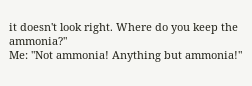it doesn't look right. Where do you keep the ammonia?"
Me: "Not ammonia! Anything but ammonia!"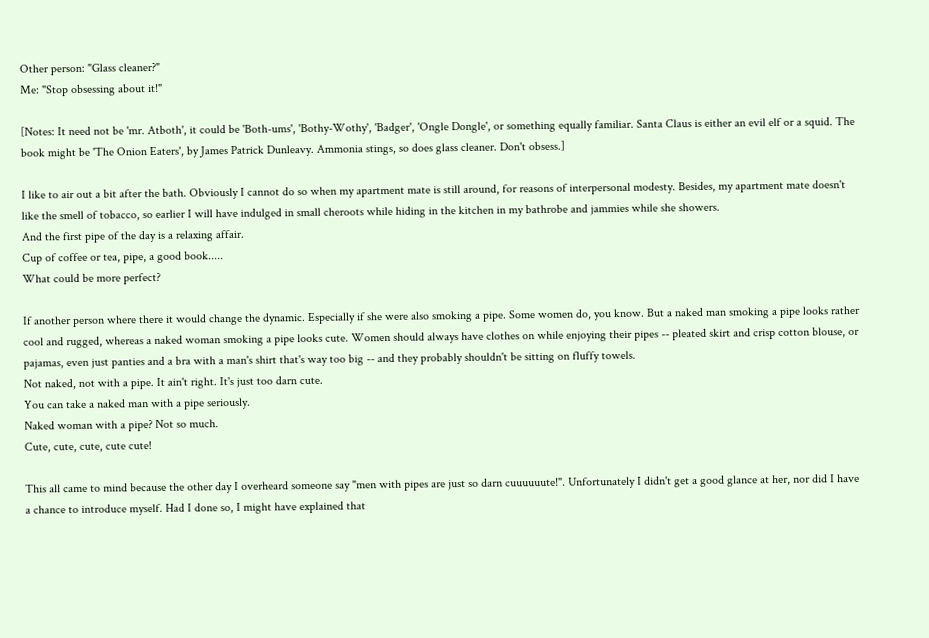Other person: "Glass cleaner?"
Me: "Stop obsessing about it!"

[Notes: It need not be 'mr. Atboth', it could be 'Both-ums', 'Bothy-Wothy', 'Badger', 'Ongle Dongle', or something equally familiar. Santa Claus is either an evil elf or a squid. The book might be 'The Onion Eaters', by James Patrick Dunleavy. Ammonia stings, so does glass cleaner. Don't obsess.]

I like to air out a bit after the bath. Obviously I cannot do so when my apartment mate is still around, for reasons of interpersonal modesty. Besides, my apartment mate doesn't like the smell of tobacco, so earlier I will have indulged in small cheroots while hiding in the kitchen in my bathrobe and jammies while she showers.
And the first pipe of the day is a relaxing affair.
Cup of coffee or tea, pipe, a good book.....
What could be more perfect?

If another person where there it would change the dynamic. Especially if she were also smoking a pipe. Some women do, you know. But a naked man smoking a pipe looks rather cool and rugged, whereas a naked woman smoking a pipe looks cute. Women should always have clothes on while enjoying their pipes -- pleated skirt and crisp cotton blouse, or pajamas, even just panties and a bra with a man's shirt that's way too big -- and they probably shouldn't be sitting on fluffy towels.
Not naked, not with a pipe. It ain't right. It's just too darn cute.
You can take a naked man with a pipe seriously.
Naked woman with a pipe? Not so much.
Cute, cute, cute, cute cute!

This all came to mind because the other day I overheard someone say "men with pipes are just so darn cuuuuuute!". Unfortunately I didn't get a good glance at her, nor did I have a chance to introduce myself. Had I done so, I might have explained that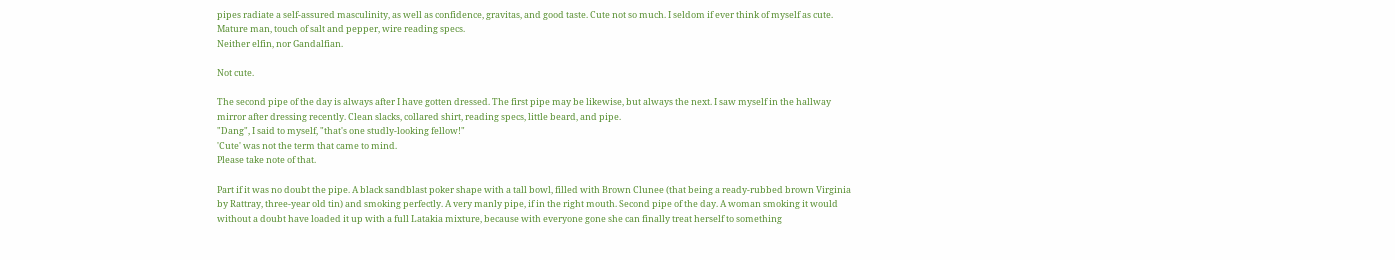pipes radiate a self-assured masculinity, as well as confidence, gravitas, and good taste. Cute not so much. I seldom if ever think of myself as cute. Mature man, touch of salt and pepper, wire reading specs.
Neither elfin, nor Gandalfian.

Not cute.

The second pipe of the day is always after I have gotten dressed. The first pipe may be likewise, but always the next. I saw myself in the hallway mirror after dressing recently. Clean slacks, collared shirt, reading specs, little beard, and pipe.
"Dang", I said to myself, "that's one studly-looking fellow!"
'Cute' was not the term that came to mind.
Please take note of that.

Part if it was no doubt the pipe. A black sandblast poker shape with a tall bowl, filled with Brown Clunee (that being a ready-rubbed brown Virginia by Rattray, three-year old tin) and smoking perfectly. A very manly pipe, if in the right mouth. Second pipe of the day. A woman smoking it would without a doubt have loaded it up with a full Latakia mixture, because with everyone gone she can finally treat herself to something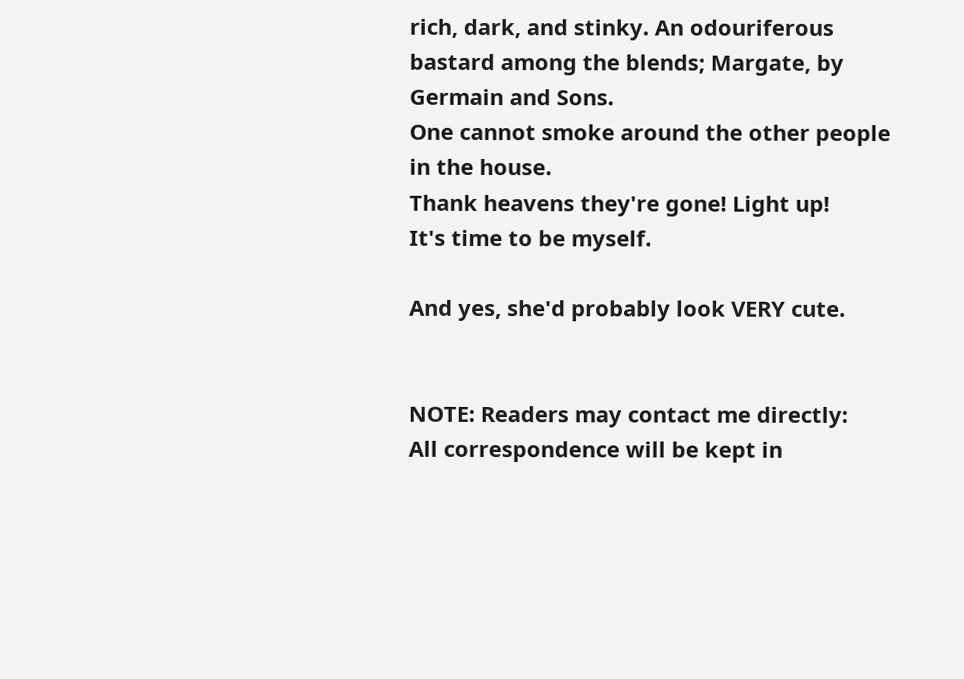rich, dark, and stinky. An odouriferous bastard among the blends; Margate, by Germain and Sons.
One cannot smoke around the other people in the house.
Thank heavens they're gone! Light up!
It's time to be myself.

And yes, she'd probably look VERY cute.


NOTE: Readers may contact me directly:
All correspondence will be kept in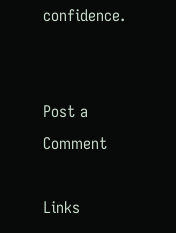confidence.


Post a Comment

Links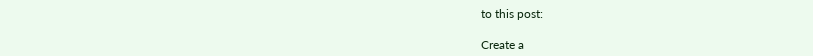to this post:

Create a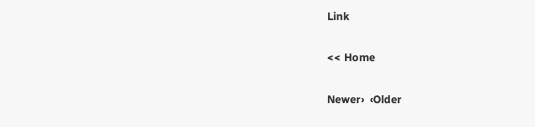Link

<< Home

Newer›  ‹Older